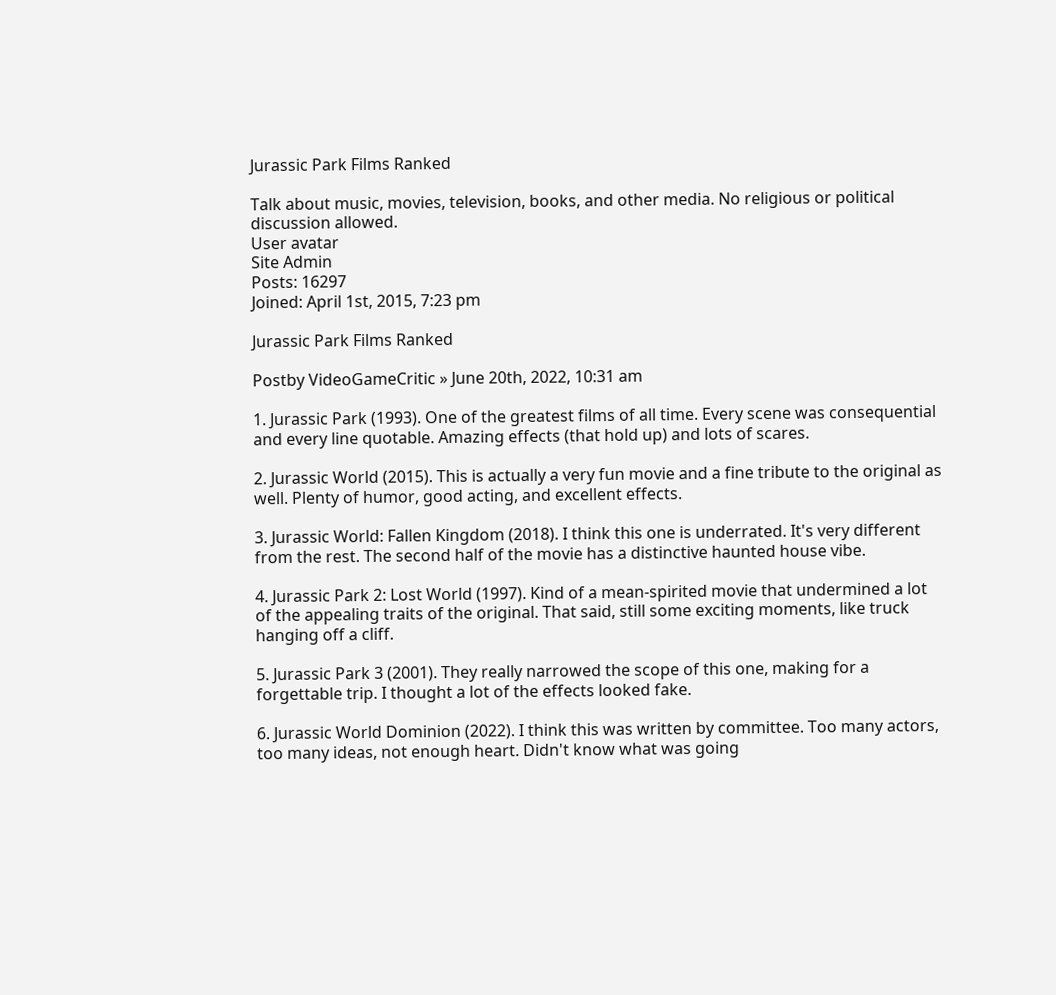Jurassic Park Films Ranked

Talk about music, movies, television, books, and other media. No religious or political discussion allowed.
User avatar
Site Admin
Posts: 16297
Joined: April 1st, 2015, 7:23 pm

Jurassic Park Films Ranked

Postby VideoGameCritic » June 20th, 2022, 10:31 am

1. Jurassic Park (1993). One of the greatest films of all time. Every scene was consequential and every line quotable. Amazing effects (that hold up) and lots of scares.

2. Jurassic World (2015). This is actually a very fun movie and a fine tribute to the original as well. Plenty of humor, good acting, and excellent effects.

3. Jurassic World: Fallen Kingdom (2018). I think this one is underrated. It's very different from the rest. The second half of the movie has a distinctive haunted house vibe.

4. Jurassic Park 2: Lost World (1997). Kind of a mean-spirited movie that undermined a lot of the appealing traits of the original. That said, still some exciting moments, like truck hanging off a cliff.

5. Jurassic Park 3 (2001). They really narrowed the scope of this one, making for a forgettable trip. I thought a lot of the effects looked fake.

6. Jurassic World Dominion (2022). I think this was written by committee. Too many actors, too many ideas, not enough heart. Didn't know what was going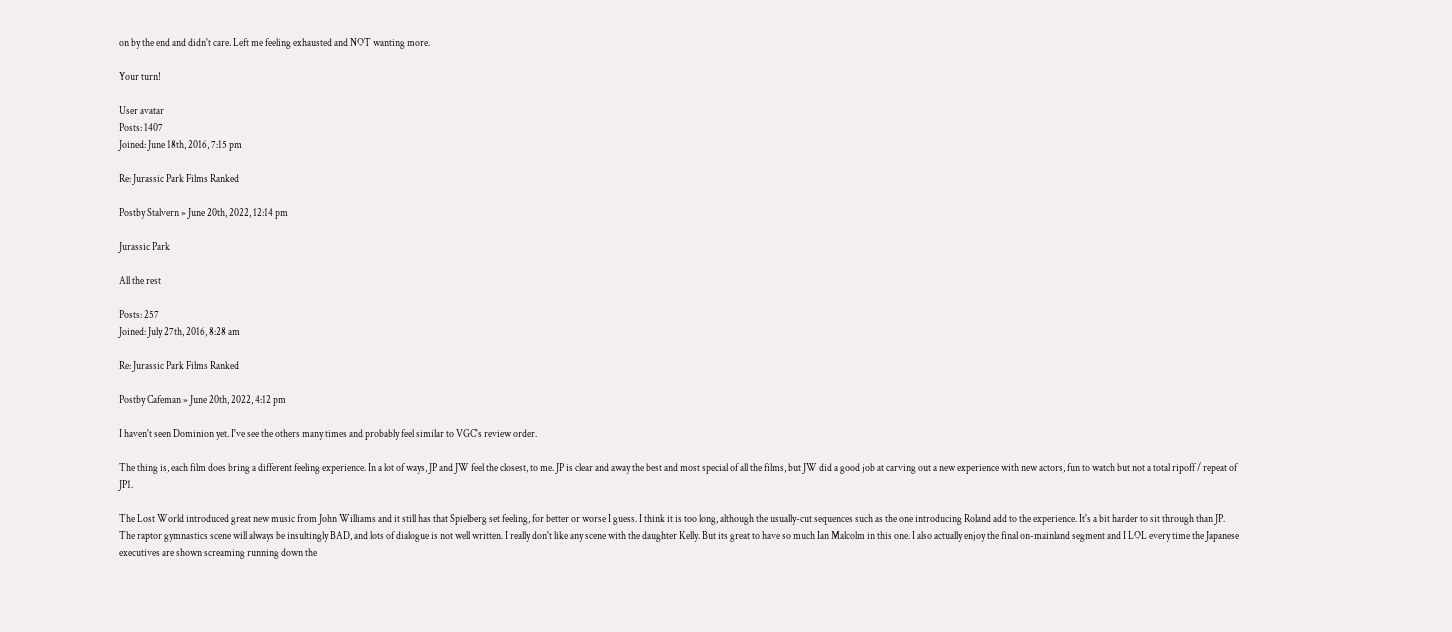on by the end and didn't care. Left me feeling exhausted and NOT wanting more.

Your turn!

User avatar
Posts: 1407
Joined: June 18th, 2016, 7:15 pm

Re: Jurassic Park Films Ranked

Postby Stalvern » June 20th, 2022, 12:14 pm

Jurassic Park

All the rest

Posts: 257
Joined: July 27th, 2016, 8:28 am

Re: Jurassic Park Films Ranked

Postby Cafeman » June 20th, 2022, 4:12 pm

I haven't seen Dominion yet. I've see the others many times and probably feel similar to VGC's review order.

The thing is, each film does bring a different feeling experience. In a lot of ways, JP and JW feel the closest, to me. JP is clear and away the best and most special of all the films, but JW did a good job at carving out a new experience with new actors, fun to watch but not a total ripoff / repeat of JP1.

The Lost World introduced great new music from John Williams and it still has that Spielberg set feeling, for better or worse I guess. I think it is too long, although the usually-cut sequences such as the one introducing Roland add to the experience. It's a bit harder to sit through than JP. The raptor gymnastics scene will always be insultingly BAD, and lots of dialogue is not well written. I really don't like any scene with the daughter Kelly. But its great to have so much Ian Malcolm in this one. I also actually enjoy the final on-mainland segment and I LOL every time the Japanese executives are shown screaming running down the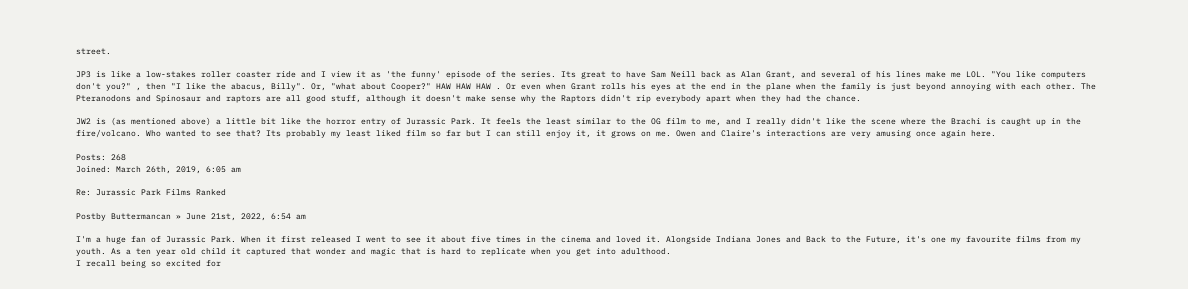street.

JP3 is like a low-stakes roller coaster ride and I view it as 'the funny' episode of the series. Its great to have Sam Neill back as Alan Grant, and several of his lines make me LOL. "You like computers don't you?" , then "I like the abacus, Billy". Or, "what about Cooper?" HAW HAW HAW . Or even when Grant rolls his eyes at the end in the plane when the family is just beyond annoying with each other. The Pteranodons and Spinosaur and raptors are all good stuff, although it doesn't make sense why the Raptors didn't rip everybody apart when they had the chance.

JW2 is (as mentioned above) a little bit like the horror entry of Jurassic Park. It feels the least similar to the OG film to me, and I really didn't like the scene where the Brachi is caught up in the fire/volcano. Who wanted to see that? Its probably my least liked film so far but I can still enjoy it, it grows on me. Owen and Claire's interactions are very amusing once again here.

Posts: 268
Joined: March 26th, 2019, 6:05 am

Re: Jurassic Park Films Ranked

Postby Buttermancan » June 21st, 2022, 6:54 am

I'm a huge fan of Jurassic Park. When it first released I went to see it about five times in the cinema and loved it. Alongside Indiana Jones and Back to the Future, it's one my favourite films from my youth. As a ten year old child it captured that wonder and magic that is hard to replicate when you get into adulthood.
I recall being so excited for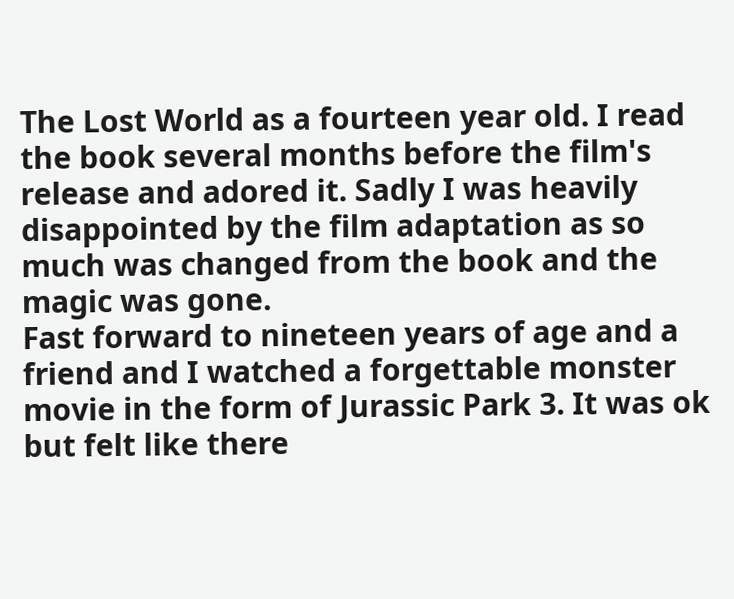The Lost World as a fourteen year old. I read the book several months before the film's release and adored it. Sadly I was heavily disappointed by the film adaptation as so much was changed from the book and the magic was gone.
Fast forward to nineteen years of age and a friend and I watched a forgettable monster movie in the form of Jurassic Park 3. It was ok but felt like there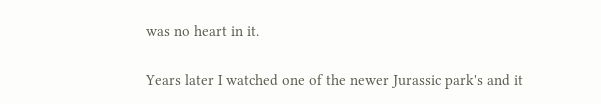was no heart in it.

Years later I watched one of the newer Jurassic park's and it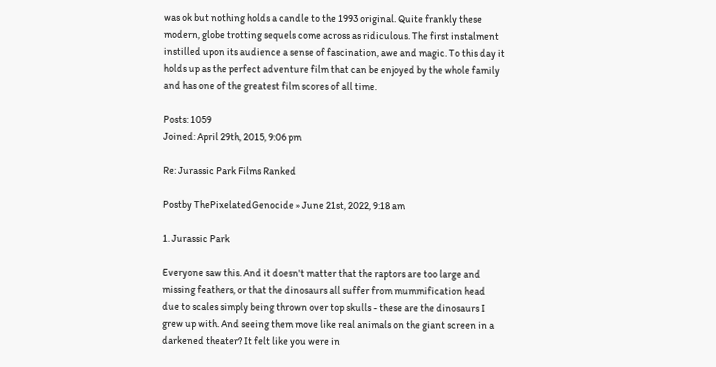was ok but nothing holds a candle to the 1993 original. Quite frankly these modern, globe trotting sequels come across as ridiculous. The first instalment instilled upon its audience a sense of fascination, awe and magic. To this day it holds up as the perfect adventure film that can be enjoyed by the whole family and has one of the greatest film scores of all time.

Posts: 1059
Joined: April 29th, 2015, 9:06 pm

Re: Jurassic Park Films Ranked

Postby ThePixelatedGenocide » June 21st, 2022, 9:18 am

1. Jurassic Park

Everyone saw this. And it doesn't matter that the raptors are too large and missing feathers, or that the dinosaurs all suffer from mummification head due to scales simply being thrown over top skulls - these are the dinosaurs I grew up with. And seeing them move like real animals on the giant screen in a darkened theater? It felt like you were in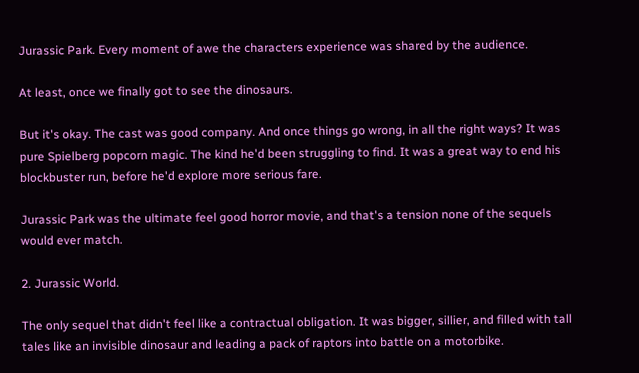Jurassic Park. Every moment of awe the characters experience was shared by the audience.

At least, once we finally got to see the dinosaurs.

But it's okay. The cast was good company. And once things go wrong, in all the right ways? It was pure Spielberg popcorn magic. The kind he'd been struggling to find. It was a great way to end his blockbuster run, before he'd explore more serious fare.

Jurassic Park was the ultimate feel good horror movie, and that's a tension none of the sequels would ever match.

2. Jurassic World.

The only sequel that didn't feel like a contractual obligation. It was bigger, sillier, and filled with tall tales like an invisible dinosaur and leading a pack of raptors into battle on a motorbike.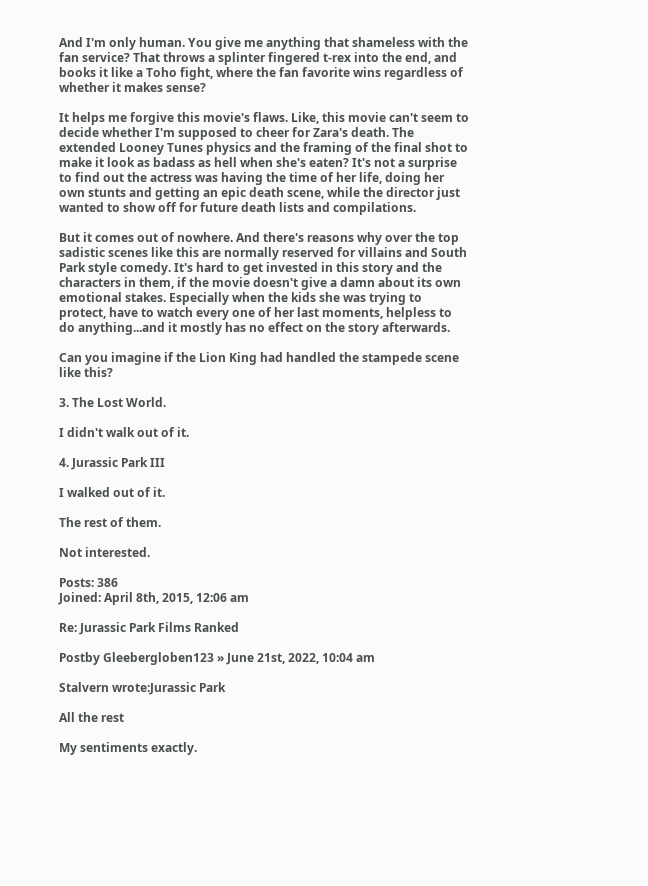And I'm only human. You give me anything that shameless with the fan service? That throws a splinter fingered t-rex into the end, and books it like a Toho fight, where the fan favorite wins regardless of whether it makes sense?

It helps me forgive this movie's flaws. Like, this movie can't seem to decide whether I'm supposed to cheer for Zara's death. The extended Looney Tunes physics and the framing of the final shot to make it look as badass as hell when she's eaten? It's not a surprise to find out the actress was having the time of her life, doing her own stunts and getting an epic death scene, while the director just wanted to show off for future death lists and compilations.

But it comes out of nowhere. And there's reasons why over the top sadistic scenes like this are normally reserved for villains and South Park style comedy. It's hard to get invested in this story and the characters in them, if the movie doesn't give a damn about its own emotional stakes. Especially when the kids she was trying to protect, have to watch every one of her last moments, helpless to do anything...and it mostly has no effect on the story afterwards.

Can you imagine if the Lion King had handled the stampede scene like this?

3. The Lost World.

I didn't walk out of it.

4. Jurassic Park III

I walked out of it.

The rest of them.

Not interested.

Posts: 386
Joined: April 8th, 2015, 12:06 am

Re: Jurassic Park Films Ranked

Postby Gleebergloben123 » June 21st, 2022, 10:04 am

Stalvern wrote:Jurassic Park

All the rest

My sentiments exactly.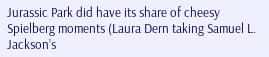Jurassic Park did have its share of cheesy Spielberg moments (Laura Dern taking Samuel L. Jackson’s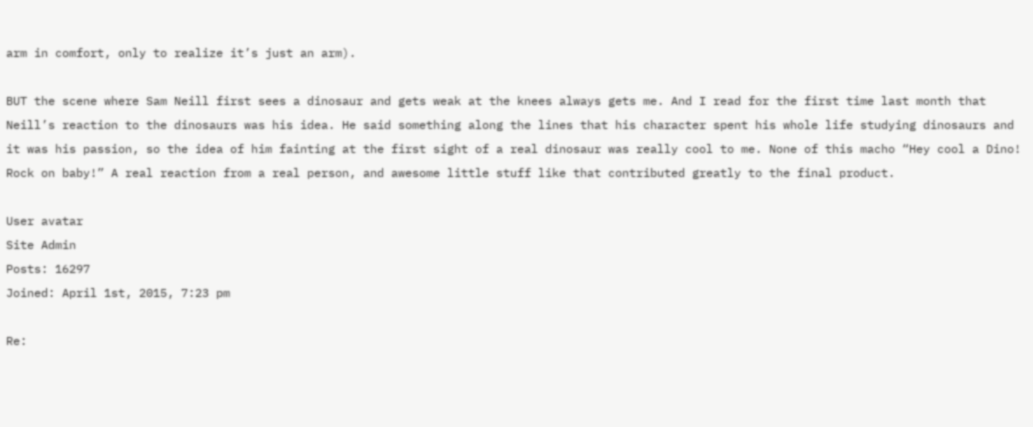arm in comfort, only to realize it’s just an arm).

BUT the scene where Sam Neill first sees a dinosaur and gets weak at the knees always gets me. And I read for the first time last month that Neill’s reaction to the dinosaurs was his idea. He said something along the lines that his character spent his whole life studying dinosaurs and it was his passion, so the idea of him fainting at the first sight of a real dinosaur was really cool to me. None of this macho “Hey cool a Dino! Rock on baby!” A real reaction from a real person, and awesome little stuff like that contributed greatly to the final product.

User avatar
Site Admin
Posts: 16297
Joined: April 1st, 2015, 7:23 pm

Re: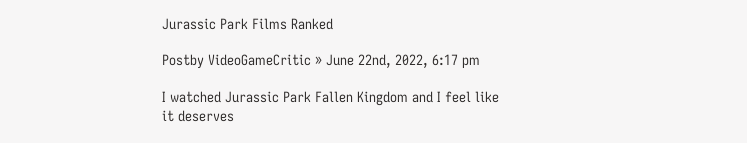Jurassic Park Films Ranked

Postby VideoGameCritic » June 22nd, 2022, 6:17 pm

I watched Jurassic Park Fallen Kingdom and I feel like it deserves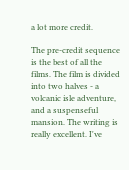a lot more credit.

The pre-credit sequence is the best of all the films. The film is divided into two halves - a volcanic isle adventure, and a suspenseful mansion. The writing is really excellent. I've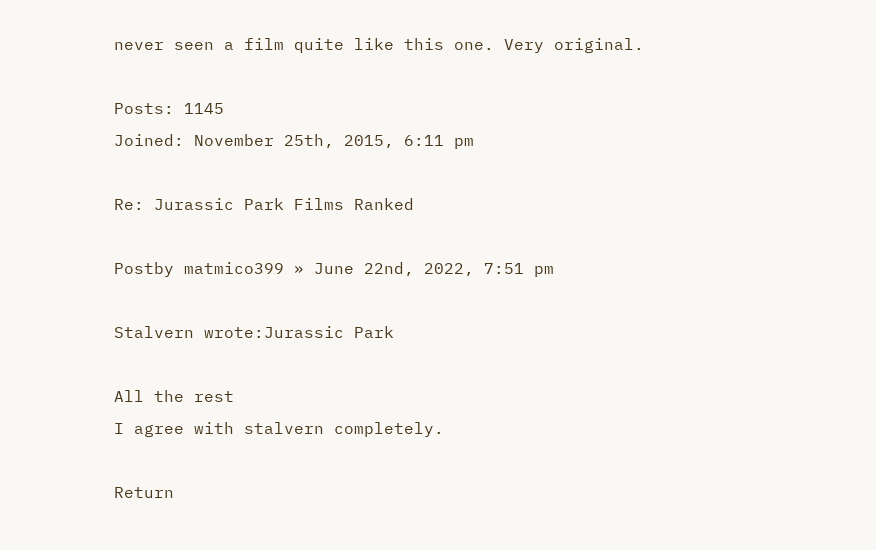never seen a film quite like this one. Very original.

Posts: 1145
Joined: November 25th, 2015, 6:11 pm

Re: Jurassic Park Films Ranked

Postby matmico399 » June 22nd, 2022, 7:51 pm

Stalvern wrote:Jurassic Park

All the rest
I agree with stalvern completely.

Return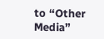to “Other Media”